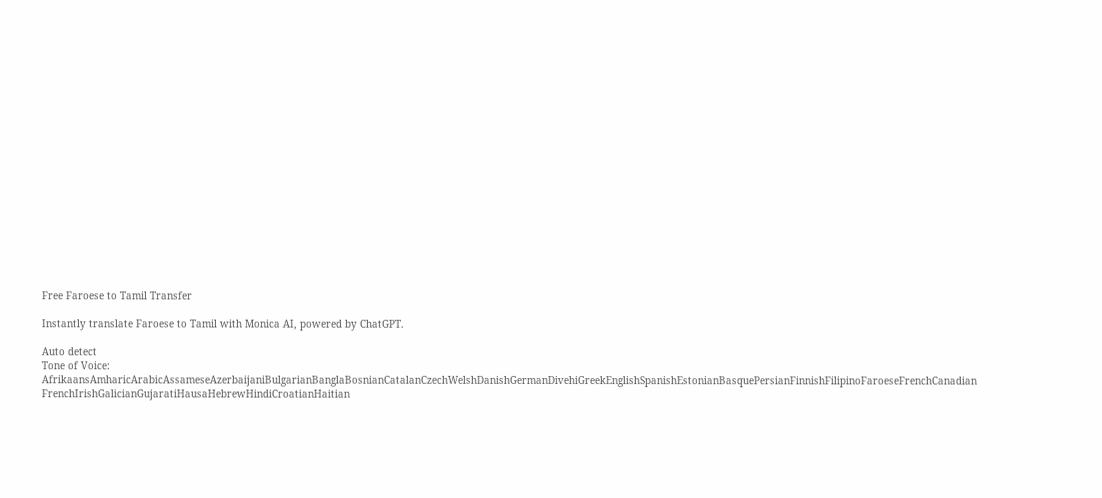Free Faroese to Tamil Transfer

Instantly translate Faroese to Tamil with Monica AI, powered by ChatGPT.

Auto detect
Tone of Voice:
AfrikaansAmharicArabicAssameseAzerbaijaniBulgarianBanglaBosnianCatalanCzechWelshDanishGermanDivehiGreekEnglishSpanishEstonianBasquePersianFinnishFilipinoFaroeseFrenchCanadian FrenchIrishGalicianGujaratiHausaHebrewHindiCroatianHaitian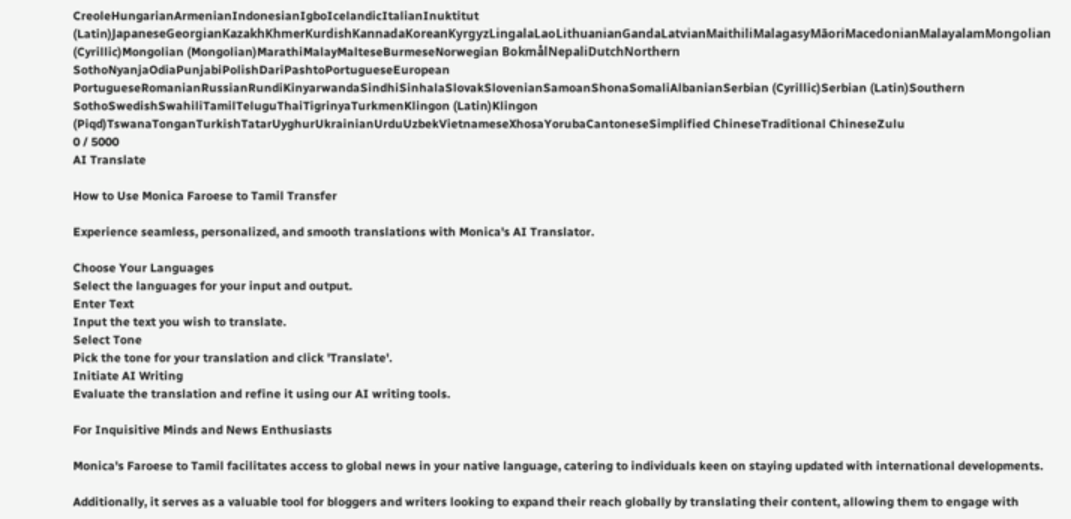CreoleHungarianArmenianIndonesianIgboIcelandicItalianInuktitut (Latin)JapaneseGeorgianKazakhKhmerKurdishKannadaKoreanKyrgyzLingalaLaoLithuanianGandaLatvianMaithiliMalagasyMāoriMacedonianMalayalamMongolian (Cyrillic)Mongolian (Mongolian)MarathiMalayMalteseBurmeseNorwegian BokmålNepaliDutchNorthern SothoNyanjaOdiaPunjabiPolishDariPashtoPortugueseEuropean PortugueseRomanianRussianRundiKinyarwandaSindhiSinhalaSlovakSlovenianSamoanShonaSomaliAlbanianSerbian (Cyrillic)Serbian (Latin)Southern SothoSwedishSwahiliTamilTeluguThaiTigrinyaTurkmenKlingon (Latin)Klingon (Piqd)TswanaTonganTurkishTatarUyghurUkrainianUrduUzbekVietnameseXhosaYorubaCantoneseSimplified ChineseTraditional ChineseZulu
0 / 5000
AI Translate

How to Use Monica Faroese to Tamil Transfer

Experience seamless, personalized, and smooth translations with Monica's AI Translator.

Choose Your Languages
Select the languages for your input and output.
Enter Text
Input the text you wish to translate.
Select Tone
Pick the tone for your translation and click 'Translate'.
Initiate AI Writing
Evaluate the translation and refine it using our AI writing tools.

For Inquisitive Minds and News Enthusiasts

Monica's Faroese to Tamil facilitates access to global news in your native language, catering to individuals keen on staying updated with international developments.

Additionally, it serves as a valuable tool for bloggers and writers looking to expand their reach globally by translating their content, allowing them to engage with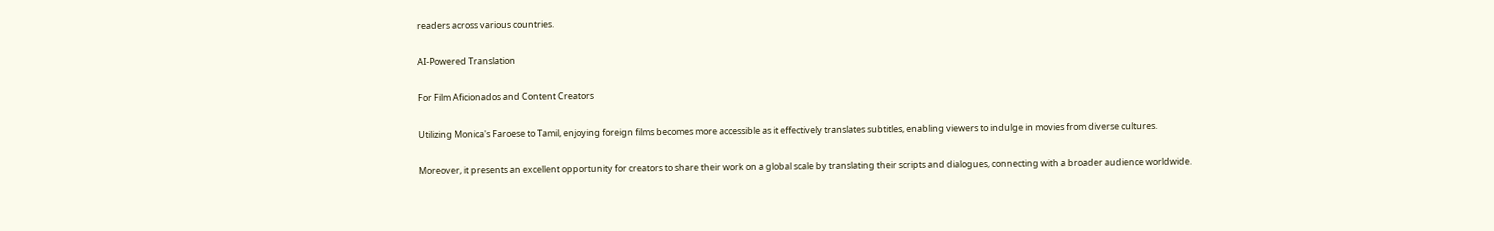readers across various countries.

AI-Powered Translation

For Film Aficionados and Content Creators

Utilizing Monica's Faroese to Tamil, enjoying foreign films becomes more accessible as it effectively translates subtitles, enabling viewers to indulge in movies from diverse cultures.

Moreover, it presents an excellent opportunity for creators to share their work on a global scale by translating their scripts and dialogues, connecting with a broader audience worldwide.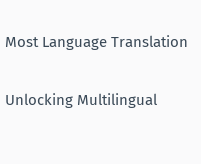Most Language Translation

Unlocking Multilingual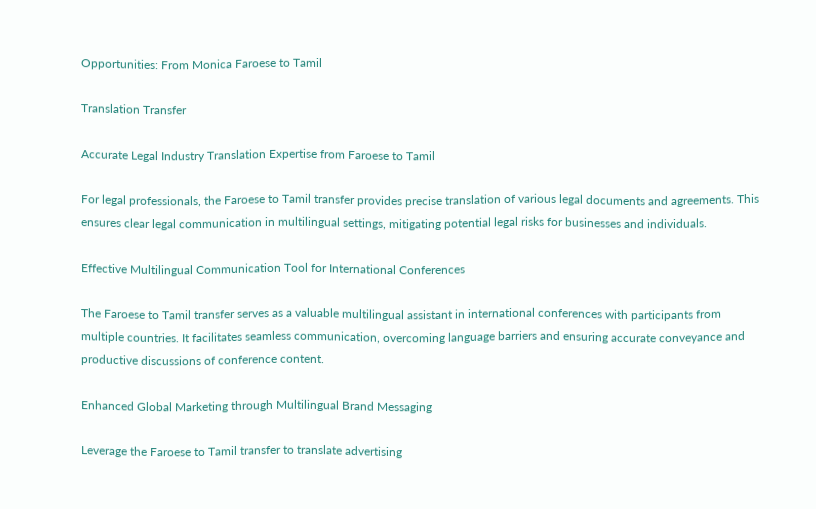Opportunities: From Monica Faroese to Tamil

Translation Transfer

Accurate Legal Industry Translation Expertise from Faroese to Tamil

For legal professionals, the Faroese to Tamil transfer provides precise translation of various legal documents and agreements. This ensures clear legal communication in multilingual settings, mitigating potential legal risks for businesses and individuals.

Effective Multilingual Communication Tool for International Conferences

The Faroese to Tamil transfer serves as a valuable multilingual assistant in international conferences with participants from multiple countries. It facilitates seamless communication, overcoming language barriers and ensuring accurate conveyance and productive discussions of conference content.

Enhanced Global Marketing through Multilingual Brand Messaging

Leverage the Faroese to Tamil transfer to translate advertising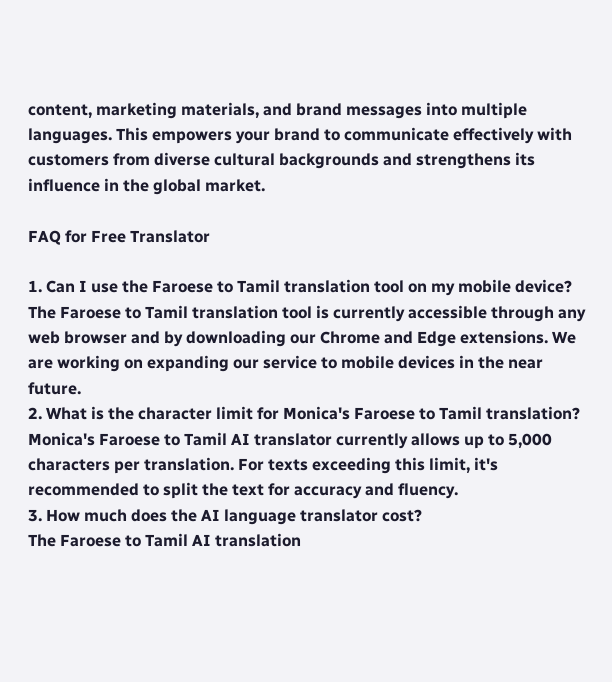content, marketing materials, and brand messages into multiple languages. This empowers your brand to communicate effectively with customers from diverse cultural backgrounds and strengthens its influence in the global market.

FAQ for Free Translator

1. Can I use the Faroese to Tamil translation tool on my mobile device?
The Faroese to Tamil translation tool is currently accessible through any web browser and by downloading our Chrome and Edge extensions. We are working on expanding our service to mobile devices in the near future.
2. What is the character limit for Monica's Faroese to Tamil translation?
Monica's Faroese to Tamil AI translator currently allows up to 5,000 characters per translation. For texts exceeding this limit, it's recommended to split the text for accuracy and fluency.
3. How much does the AI language translator cost?
The Faroese to Tamil AI translation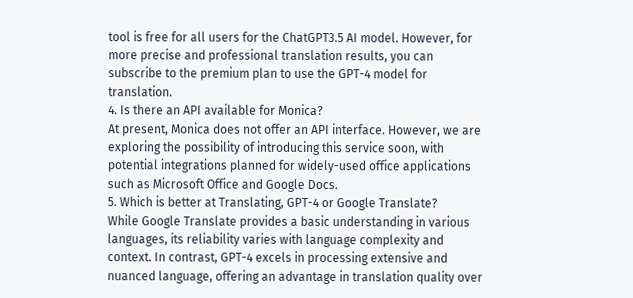tool is free for all users for the ChatGPT3.5 AI model. However, for more precise and professional translation results, you can subscribe to the premium plan to use the GPT-4 model for translation.
4. Is there an API available for Monica?
At present, Monica does not offer an API interface. However, we are exploring the possibility of introducing this service soon, with potential integrations planned for widely-used office applications such as Microsoft Office and Google Docs.
5. Which is better at Translating, GPT-4 or Google Translate?
While Google Translate provides a basic understanding in various languages, its reliability varies with language complexity and context. In contrast, GPT-4 excels in processing extensive and nuanced language, offering an advantage in translation quality over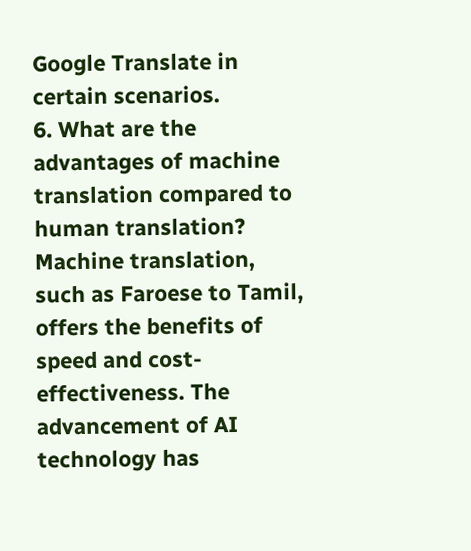Google Translate in certain scenarios.
6. What are the advantages of machine translation compared to human translation?
Machine translation, such as Faroese to Tamil, offers the benefits of speed and cost-effectiveness. The advancement of AI technology has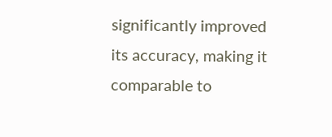significantly improved its accuracy, making it comparable to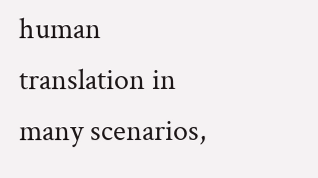human translation in many scenarios,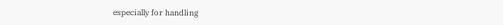especially for handling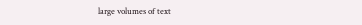large volumes of text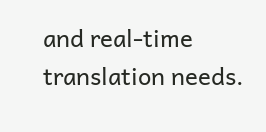and real-time translation needs.